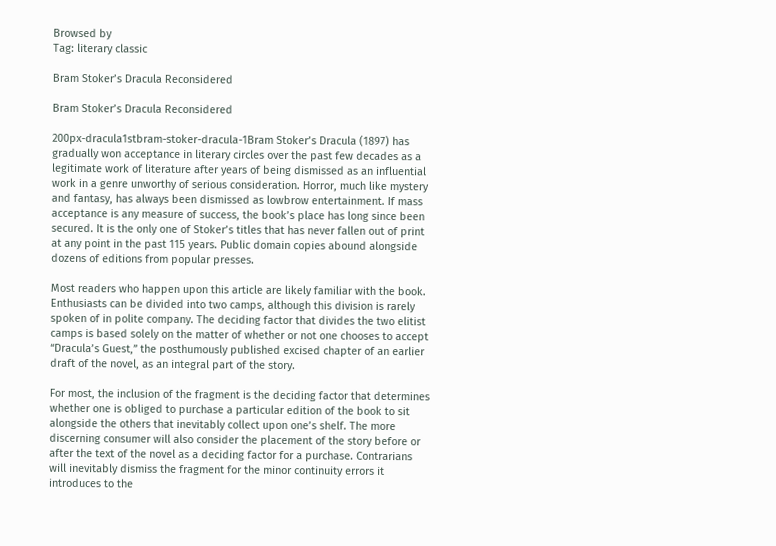Browsed by
Tag: literary classic

Bram Stoker’s Dracula Reconsidered

Bram Stoker’s Dracula Reconsidered

200px-dracula1stbram-stoker-dracula-1Bram Stoker’s Dracula (1897) has gradually won acceptance in literary circles over the past few decades as a legitimate work of literature after years of being dismissed as an influential work in a genre unworthy of serious consideration. Horror, much like mystery and fantasy, has always been dismissed as lowbrow entertainment. If mass acceptance is any measure of success, the book’s place has long since been secured. It is the only one of Stoker’s titles that has never fallen out of print at any point in the past 115 years. Public domain copies abound alongside dozens of editions from popular presses.

Most readers who happen upon this article are likely familiar with the book. Enthusiasts can be divided into two camps, although this division is rarely spoken of in polite company. The deciding factor that divides the two elitist camps is based solely on the matter of whether or not one chooses to accept “Dracula’s Guest,” the posthumously published excised chapter of an earlier draft of the novel, as an integral part of the story.

For most, the inclusion of the fragment is the deciding factor that determines whether one is obliged to purchase a particular edition of the book to sit alongside the others that inevitably collect upon one’s shelf. The more discerning consumer will also consider the placement of the story before or after the text of the novel as a deciding factor for a purchase. Contrarians will inevitably dismiss the fragment for the minor continuity errors it introduces to the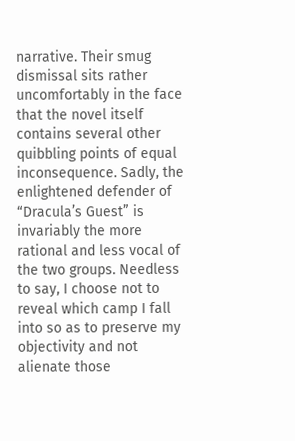narrative. Their smug dismissal sits rather uncomfortably in the face that the novel itself contains several other quibbling points of equal inconsequence. Sadly, the enlightened defender of “Dracula’s Guest” is invariably the more rational and less vocal of the two groups. Needless to say, I choose not to reveal which camp I fall into so as to preserve my objectivity and not alienate those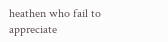heathen who fail to appreciate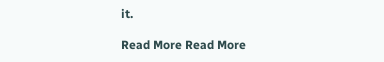it.

Read More Read More